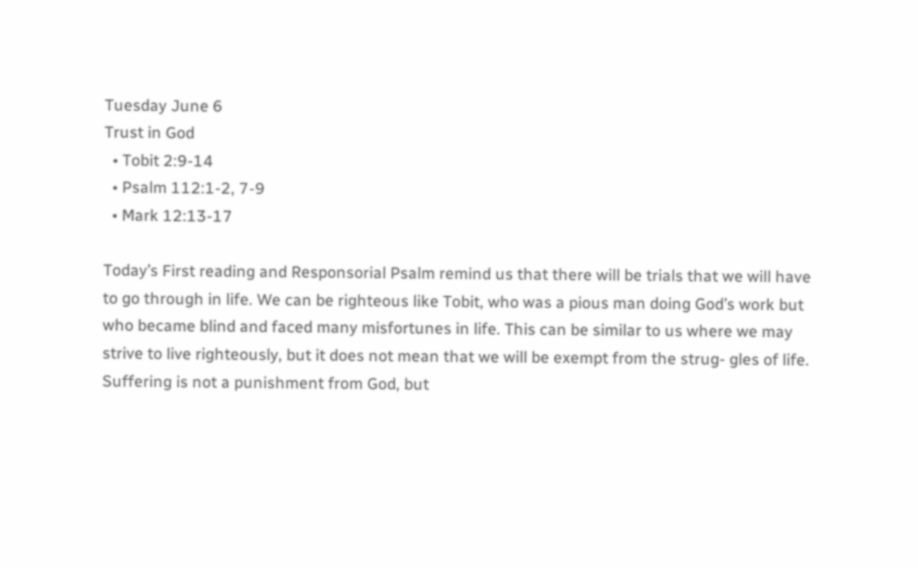Tuesday June 6
Trust in God
  • Tobit 2:9-14
  • Psalm 112:1-2, 7-9
  • Mark 12:13-17

Today’s First reading and Responsorial Psalm remind us that there will be trials that we will have to go through in life. We can be righteous like Tobit, who was a pious man doing God’s work but who became blind and faced many misfortunes in life. This can be similar to us where we may strive to live righteously, but it does not mean that we will be exempt from the strug- gles of life. Suffering is not a punishment from God, but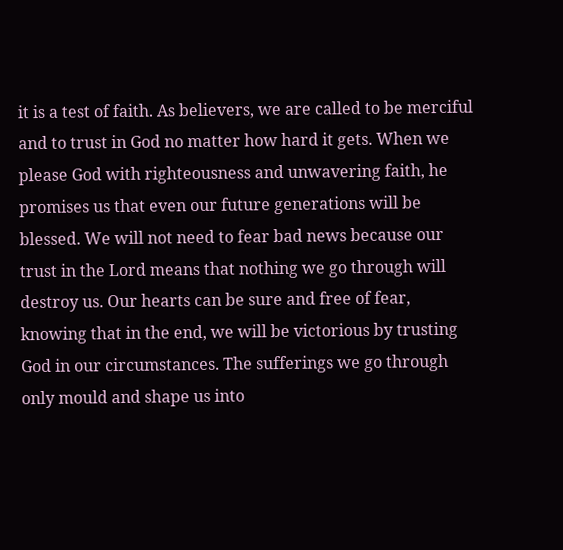it is a test of faith. As believers, we are called to be merciful and to trust in God no matter how hard it gets. When we please God with righteousness and unwavering faith, he promises us that even our future generations will be blessed. We will not need to fear bad news because our trust in the Lord means that nothing we go through will destroy us. Our hearts can be sure and free of fear, knowing that in the end, we will be victorious by trusting God in our circumstances. The sufferings we go through only mould and shape us into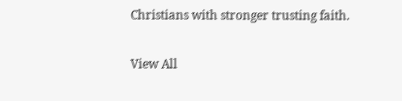Christians with stronger trusting faith.

View All